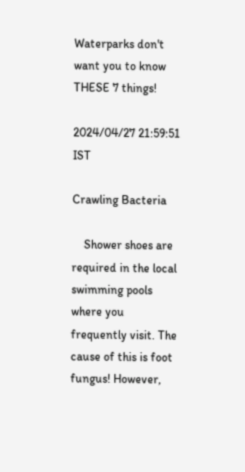Waterparks don't want you to know THESE 7 things!

2024/04/27 21:59:51 IST

Crawling Bacteria

    Shower shoes are required in the local swimming pools where you frequently visit. The cause of this is foot fungus! However,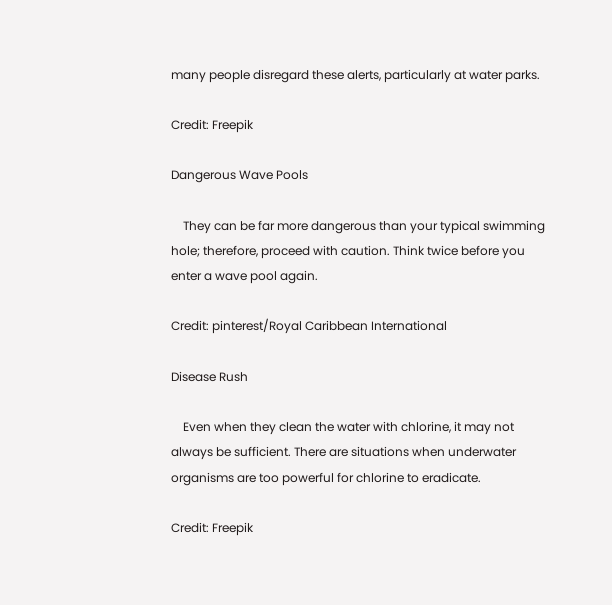many people disregard these alerts, particularly at water parks.

Credit: Freepik

Dangerous Wave Pools

    They can be far more dangerous than your typical swimming hole; therefore, proceed with caution. Think twice before you enter a wave pool again.

Credit: pinterest/Royal Caribbean International

Disease Rush

    Even when they clean the water with chlorine, it may not always be sufficient. There are situations when underwater organisms are too powerful for chlorine to eradicate.

Credit: Freepik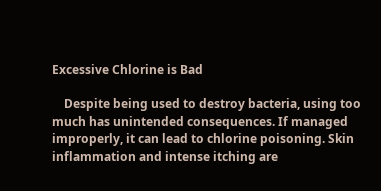Excessive Chlorine is Bad

    Despite being used to destroy bacteria, using too much has unintended consequences. If managed improperly, it can lead to chlorine poisoning. Skin inflammation and intense itching are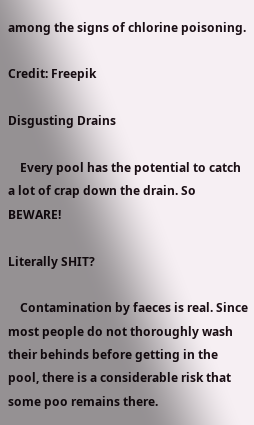among the signs of chlorine poisoning.

Credit: Freepik

Disgusting Drains

    Every pool has the potential to catch a lot of crap down the drain. So BEWARE!

Literally SHIT?

    Contamination by faeces is real. Since most people do not thoroughly wash their behinds before getting in the pool, there is a considerable risk that some poo remains there.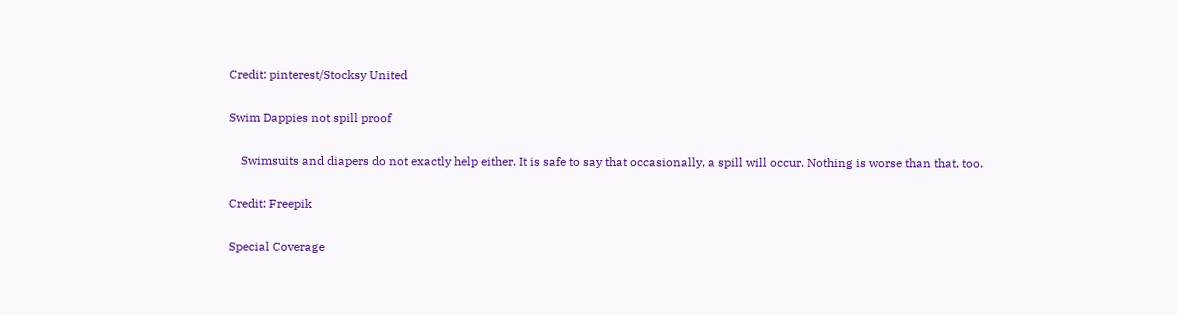Credit: pinterest/Stocksy United

Swim Dappies not spill proof

    Swimsuits and diapers do not exactly help either. It is safe to say that occasionally, a spill will occur. Nothing is worse than that, too.

Credit: Freepik

Special Coverage